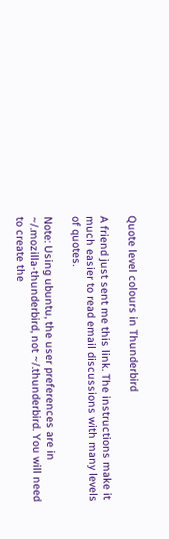Quote level colours in Thunderbird

A friend just sent me this link. The instructions make it much easier to read email discussions with many levels of quotes.

Note: Using ubuntu, the user preferences are in ~/.mozilla-thunderbird, not ~/.thunderbird. You will need to create the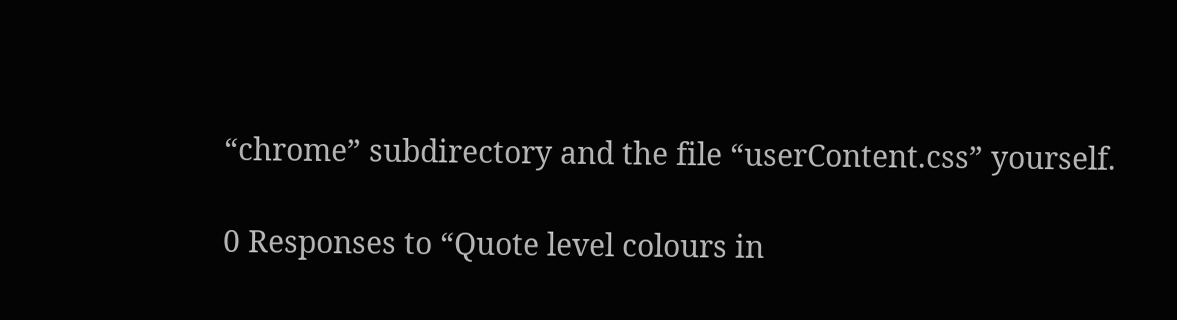“chrome” subdirectory and the file “userContent.css” yourself.

0 Responses to “Quote level colours in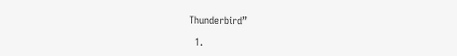Thunderbird”

  1.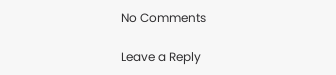No Comments

Leave a Reply